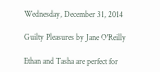Wednesday, December 31, 2014

Guilty Pleasures by Jane O'Reilly

Ethan and Tasha are perfect for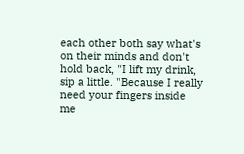each other both say what's on their minds and don't hold back, "I lift my drink, sip a little. "Because I really need your fingers inside me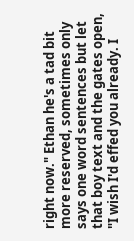right now." Ethan he's a tad bit more reserved, sometimes only says one word sentences but let that boy text and the gates open, "I wish I'd effed you already. I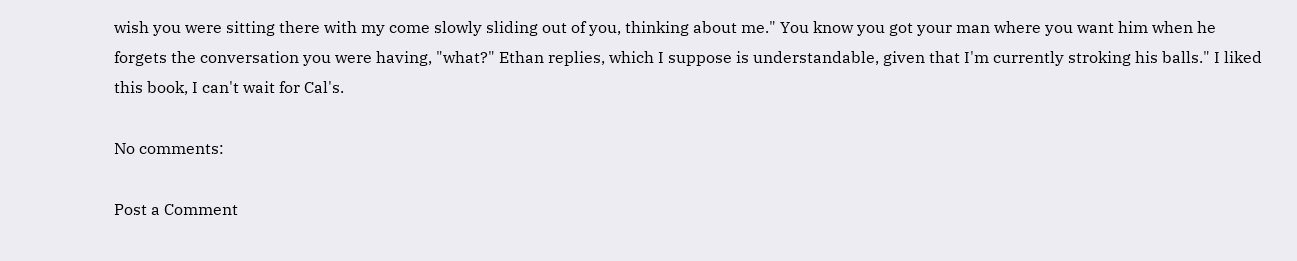wish you were sitting there with my come slowly sliding out of you, thinking about me." You know you got your man where you want him when he forgets the conversation you were having, "what?" Ethan replies, which I suppose is understandable, given that I'm currently stroking his balls." I liked this book, I can't wait for Cal's.

No comments:

Post a Comment